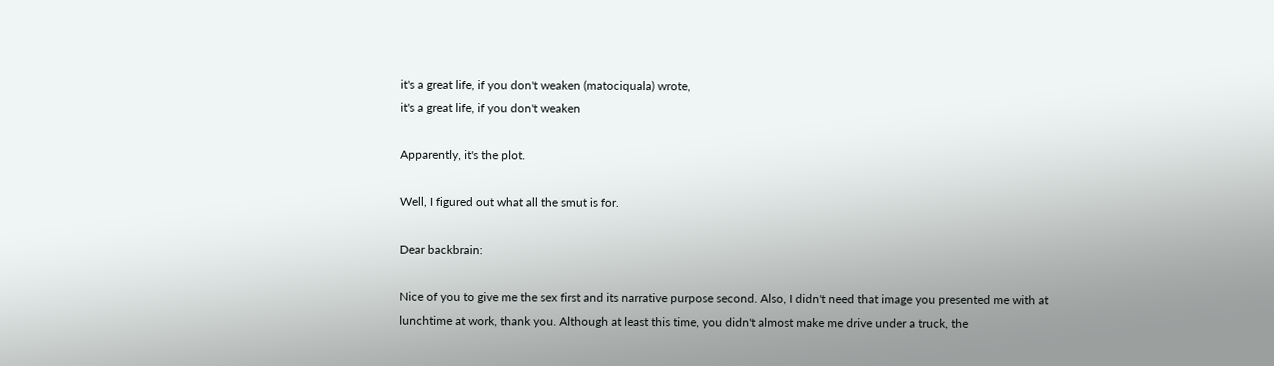it's a great life, if you don't weaken (matociquala) wrote,
it's a great life, if you don't weaken

Apparently, it's the plot.

Well, I figured out what all the smut is for.

Dear backbrain:

Nice of you to give me the sex first and its narrative purpose second. Also, I didn't need that image you presented me with at lunchtime at work, thank you. Although at least this time, you didn't almost make me drive under a truck, the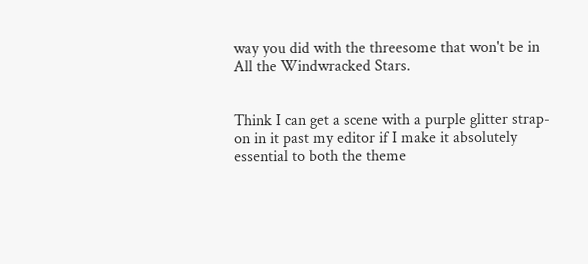way you did with the threesome that won't be in All the Windwracked Stars.


Think I can get a scene with a purple glitter strap-on in it past my editor if I make it absolutely essential to both the theme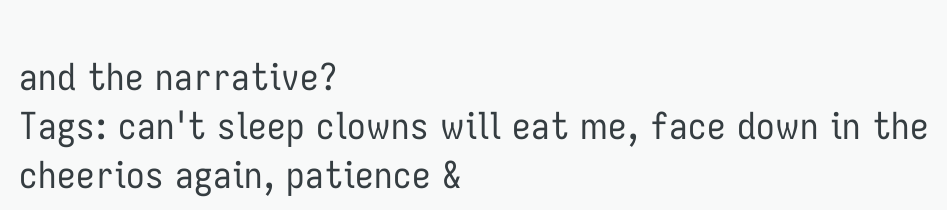and the narrative?
Tags: can't sleep clowns will eat me, face down in the cheerios again, patience &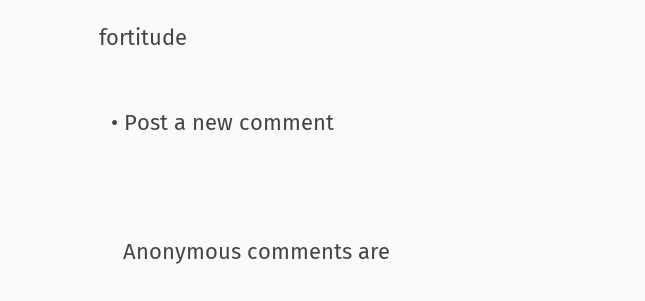fortitude

  • Post a new comment


    Anonymous comments are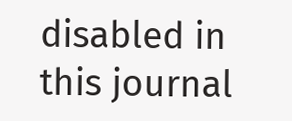disabled in this journal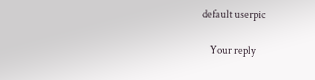default userpic

    Your reply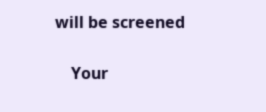will be screened

    Your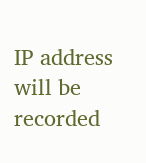IP address will be recorded